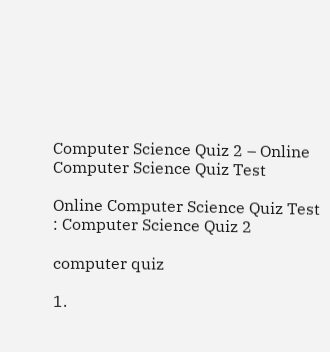Computer Science Quiz 2 – Online Computer Science Quiz Test

Online Computer Science Quiz Test  : Computer Science Quiz 2

computer quiz

1.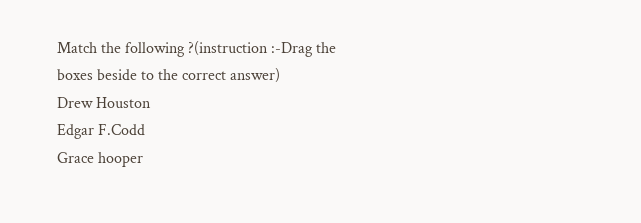Match the following ?(instruction :-Drag the boxes beside to the correct answer)
Drew Houston
Edgar F.Codd
Grace hooper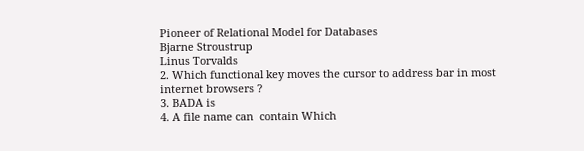Pioneer of Relational Model for Databases
Bjarne Stroustrup
Linus Torvalds
2. Which functional key moves the cursor to address bar in most internet browsers ?
3. BADA is
4. A file name can  contain Which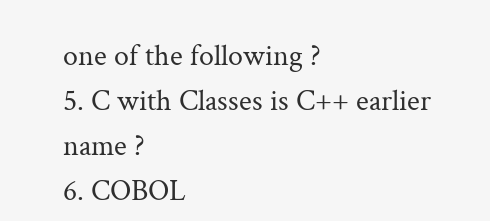one of the following ?
5. C with Classes is C++ earlier name ?
6. COBOL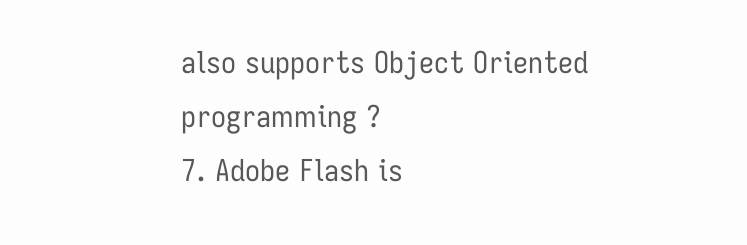also supports Object Oriented programming ?
7. Adobe Flash is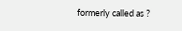formerly called as ?